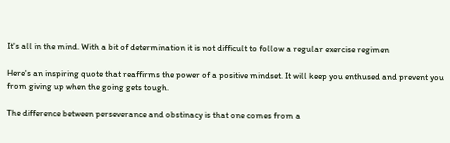It's all in the mind. With a bit of determination it is not difficult to follow a regular exercise regimen

Here's an inspiring quote that reaffirms the power of a positive mindset. It will keep you enthused and prevent you from giving up when the going gets tough.

The difference between perseverance and obstinacy is that one comes from a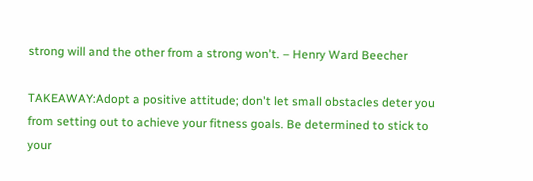strong will and the other from a strong won't. – Henry Ward Beecher

TAKEAWAY:Adopt a positive attitude; don't let small obstacles deter you from setting out to achieve your fitness goals. Be determined to stick to your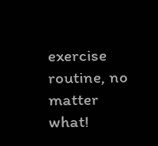exercise routine, no matter what!